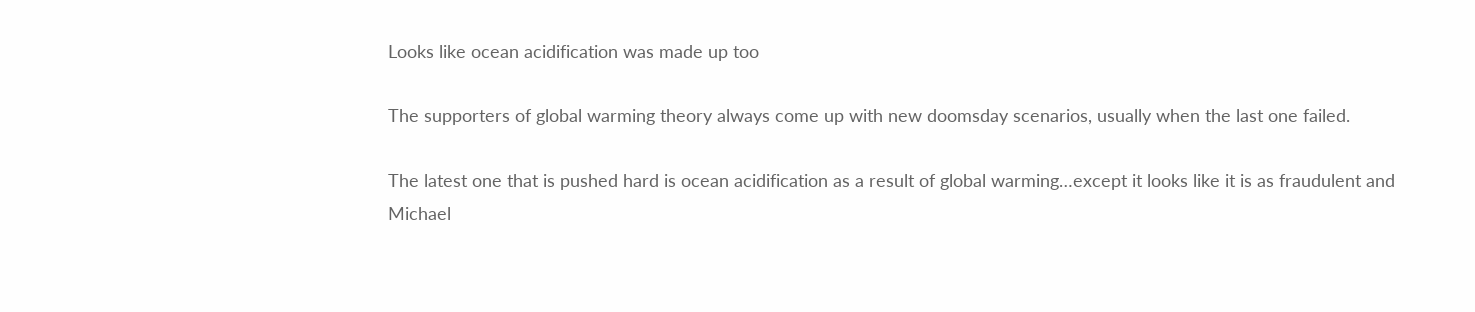Looks like ocean acidification was made up too

The supporters of global warming theory always come up with new doomsday scenarios, usually when the last one failed.

The latest one that is pushed hard is ocean acidification as a result of global warming…except it looks like it is as fraudulent and Michael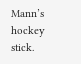Mann’s hockey stick.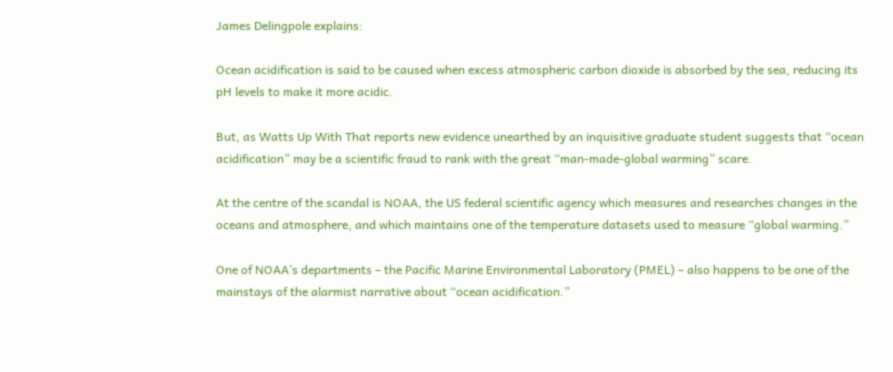James Delingpole explains:

Ocean acidification is said to be caused when excess atmospheric carbon dioxide is absorbed by the sea, reducing its pH levels to make it more acidic.

But, as Watts Up With That reports new evidence unearthed by an inquisitive graduate student suggests that “ocean acidification” may be a scientific fraud to rank with the great “man-made-global warming” scare.

At the centre of the scandal is NOAA, the US federal scientific agency which measures and researches changes in the oceans and atmosphere, and which maintains one of the temperature datasets used to measure “global warming.”

One of NOAA’s departments – the Pacific Marine Environmental Laboratory (PMEL) – also happens to be one of the mainstays of the alarmist narrative about “ocean acidification.”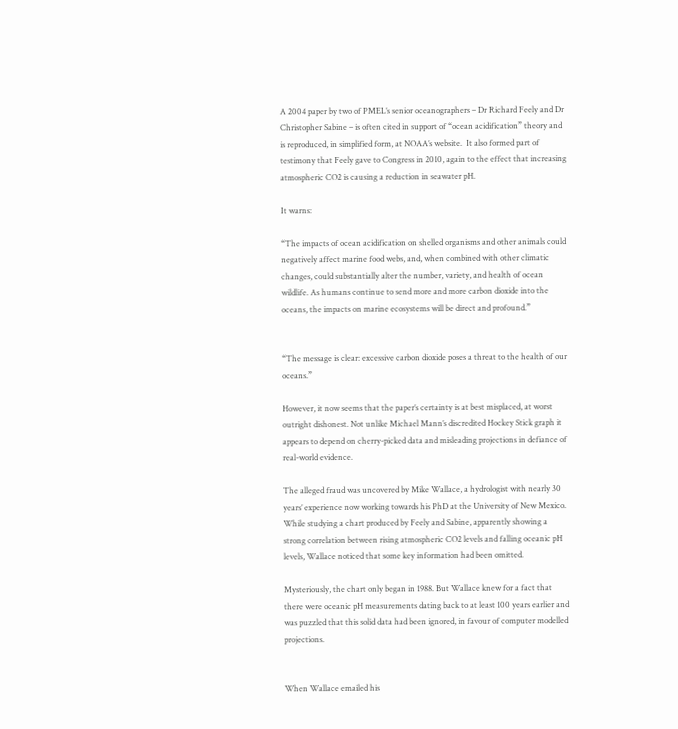A 2004 paper by two of PMEL’s senior oceanographers – Dr Richard Feely and Dr Christopher Sabine – is often cited in support of “ocean acidification” theory and is reproduced, in simplified form, at NOAA’s website.  It also formed part of testimony that Feely gave to Congress in 2010, again to the effect that increasing atmospheric CO2 is causing a reduction in seawater pH.

It warns:

“The impacts of ocean acidification on shelled organisms and other animals could negatively affect marine food webs, and, when combined with other climatic changes, could substantially alter the number, variety, and health of ocean wildlife. As humans continue to send more and more carbon dioxide into the oceans, the impacts on marine ecosystems will be direct and profound.”


“The message is clear: excessive carbon dioxide poses a threat to the health of our oceans.”

However, it now seems that the paper’s certainty is at best misplaced, at worst outright dishonest. Not unlike Michael Mann’s discredited Hockey Stick graph it appears to depend on cherry-picked data and misleading projections in defiance of real-world evidence.

The alleged fraud was uncovered by Mike Wallace, a hydrologist with nearly 30 years’ experience now working towards his PhD at the University of New Mexico. While studying a chart produced by Feely and Sabine, apparently showing a strong correlation between rising atmospheric CO2 levels and falling oceanic pH levels, Wallace noticed that some key information had been omitted.

Mysteriously, the chart only began in 1988. But Wallace knew for a fact that there were oceanic pH measurements dating back to at least 100 years earlier and was puzzled that this solid data had been ignored, in favour of computer modelled projections.


When Wallace emailed his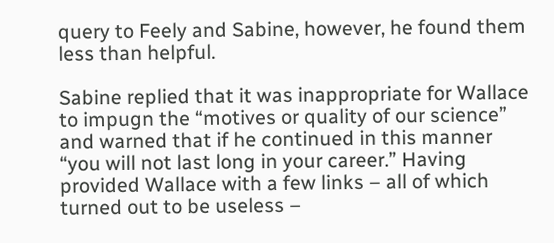query to Feely and Sabine, however, he found them less than helpful.

Sabine replied that it was inappropriate for Wallace to impugn the “motives or quality of our science” and warned that if he continued in this manner “you will not last long in your career.” Having provided Wallace with a few links – all of which turned out to be useless –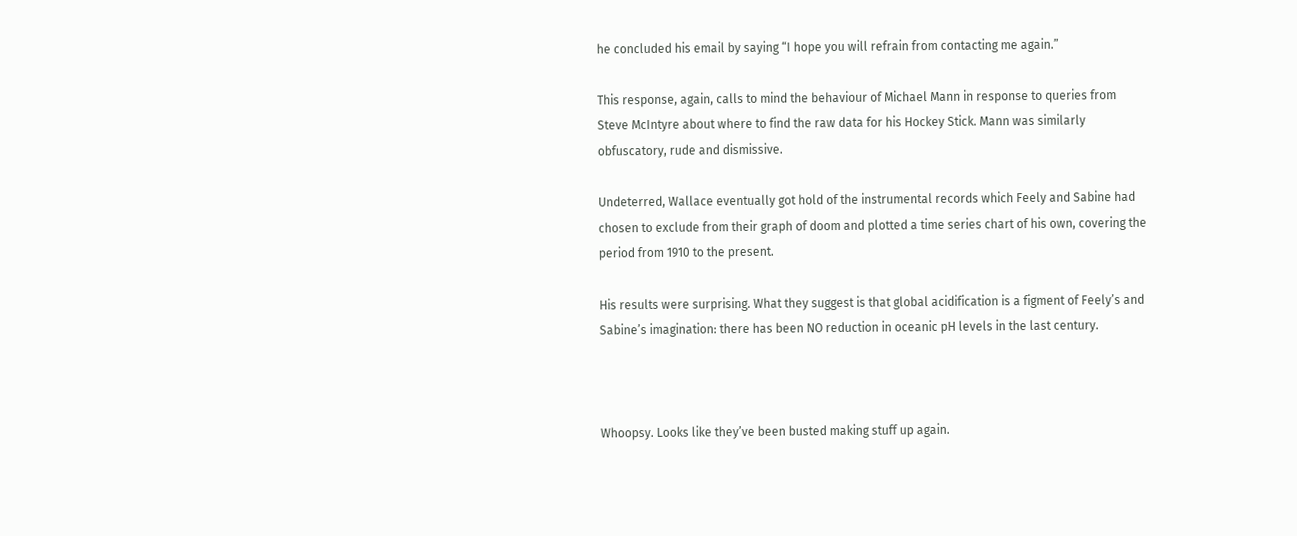he concluded his email by saying “I hope you will refrain from contacting me again.”

This response, again, calls to mind the behaviour of Michael Mann in response to queries from Steve McIntyre about where to find the raw data for his Hockey Stick. Mann was similarly obfuscatory, rude and dismissive.

Undeterred, Wallace eventually got hold of the instrumental records which Feely and Sabine had chosen to exclude from their graph of doom and plotted a time series chart of his own, covering the period from 1910 to the present.

His results were surprising. What they suggest is that global acidification is a figment of Feely’s and Sabine’s imagination: there has been NO reduction in oceanic pH levels in the last century.



Whoopsy. Looks like they’ve been busted making stuff up again.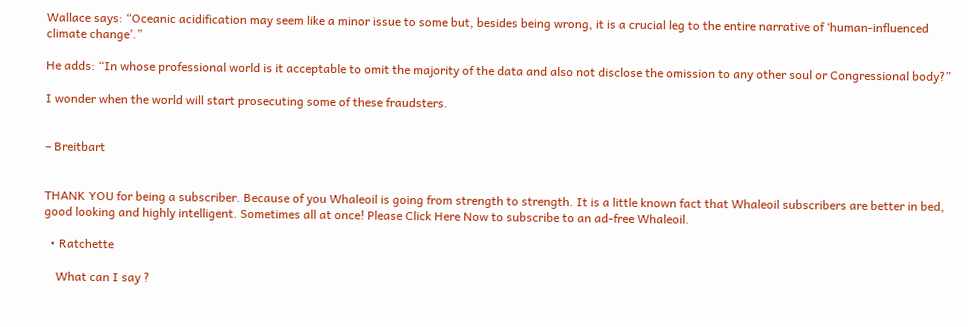Wallace says: “Oceanic acidification may seem like a minor issue to some but, besides being wrong, it is a crucial leg to the entire narrative of ‘human-influenced climate change’.”

He adds: “In whose professional world is it acceptable to omit the majority of the data and also not disclose the omission to any other soul or Congressional body?”

I wonder when the world will start prosecuting some of these fraudsters.


– Breitbart


THANK YOU for being a subscriber. Because of you Whaleoil is going from strength to strength. It is a little known fact that Whaleoil subscribers are better in bed, good looking and highly intelligent. Sometimes all at once! Please Click Here Now to subscribe to an ad-free Whaleoil.

  • Ratchette

    What can I say ?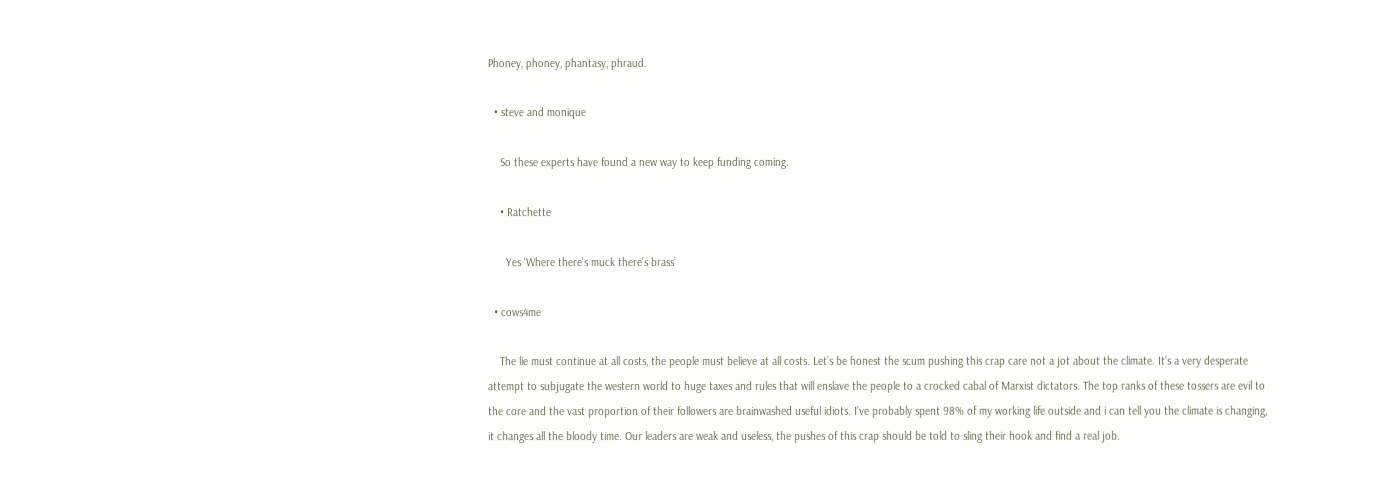Phoney, phoney, phantasy, phraud.

  • steve and monique

    So these experts have found a new way to keep funding coming.

    • Ratchette

      Yes ‘Where there’s muck there’s brass’

  • cows4me

    The lie must continue at all costs, the people must believe at all costs. Let’s be honest the scum pushing this crap care not a jot about the climate. It’s a very desperate attempt to subjugate the western world to huge taxes and rules that will enslave the people to a crocked cabal of Marxist dictators. The top ranks of these tossers are evil to the core and the vast proportion of their followers are brainwashed useful idiots. I’ve probably spent 98% of my working life outside and i can tell you the climate is changing, it changes all the bloody time. Our leaders are weak and useless, the pushes of this crap should be told to sling their hook and find a real job.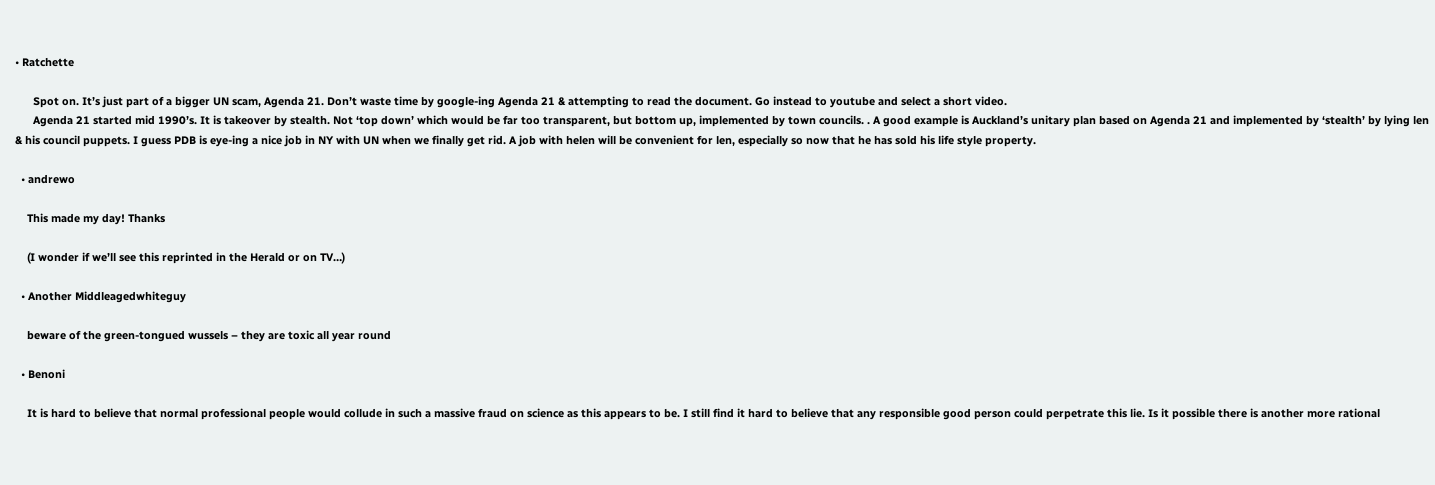• Ratchette

      Spot on. It’s just part of a bigger UN scam, Agenda 21. Don’t waste time by google-ing Agenda 21 & attempting to read the document. Go instead to youtube and select a short video.
      Agenda 21 started mid 1990’s. It is takeover by stealth. Not ‘top down’ which would be far too transparent, but bottom up, implemented by town councils. . A good example is Auckland’s unitary plan based on Agenda 21 and implemented by ‘stealth’ by lying len & his council puppets. I guess PDB is eye-ing a nice job in NY with UN when we finally get rid. A job with helen will be convenient for len, especially so now that he has sold his life style property.

  • andrewo

    This made my day! Thanks

    (I wonder if we’ll see this reprinted in the Herald or on TV…)

  • Another Middleagedwhiteguy

    beware of the green-tongued wussels – they are toxic all year round

  • Benoni

    It is hard to believe that normal professional people would collude in such a massive fraud on science as this appears to be. I still find it hard to believe that any responsible good person could perpetrate this lie. Is it possible there is another more rational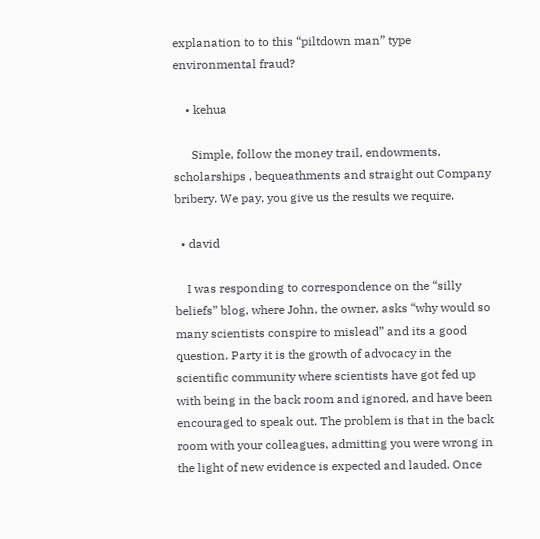explanation to to this “piltdown man” type environmental fraud?

    • kehua

      Simple, follow the money trail, endowments, scholarships , bequeathments and straight out Company bribery. We pay, you give us the results we require.

  • david

    I was responding to correspondence on the “silly beliefs” blog, where John, the owner, asks “why would so many scientists conspire to mislead” and its a good question. Party it is the growth of advocacy in the scientific community where scientists have got fed up with being in the back room and ignored, and have been encouraged to speak out. The problem is that in the back room with your colleagues, admitting you were wrong in the light of new evidence is expected and lauded. Once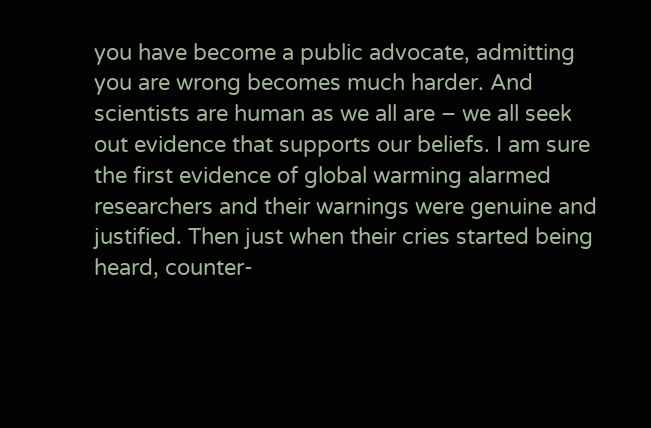you have become a public advocate, admitting you are wrong becomes much harder. And scientists are human as we all are – we all seek out evidence that supports our beliefs. I am sure the first evidence of global warming alarmed researchers and their warnings were genuine and justified. Then just when their cries started being heard, counter-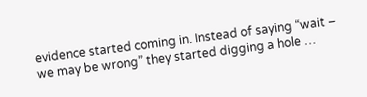evidence started coming in. Instead of saying “wait – we may be wrong” they started digging a hole …